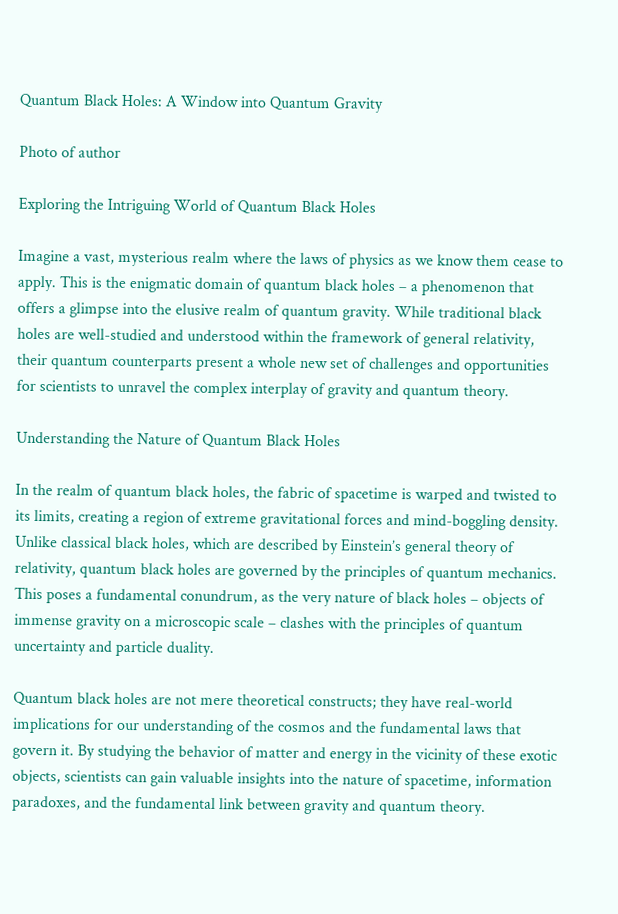Quantum Black Holes: A Window into Quantum Gravity

Photo of author

Exploring the Intriguing World of Quantum Black Holes

Imagine a vast, mysterious realm where the laws of physics as we know them cease to apply. This is the enigmatic domain of quantum black holes – a phenomenon that offers a glimpse into the elusive realm of quantum gravity. While traditional black holes are well-studied and understood within the framework of general relativity, their quantum counterparts present a whole new set of challenges and opportunities for scientists to unravel the complex interplay of gravity and quantum theory.

Understanding the Nature of Quantum Black Holes

In the realm of quantum black holes, the fabric of spacetime is warped and twisted to its limits, creating a region of extreme gravitational forces and mind-boggling density. Unlike classical black holes, which are described by Einstein’s general theory of relativity, quantum black holes are governed by the principles of quantum mechanics. This poses a fundamental conundrum, as the very nature of black holes – objects of immense gravity on a microscopic scale – clashes with the principles of quantum uncertainty and particle duality.

Quantum black holes are not mere theoretical constructs; they have real-world implications for our understanding of the cosmos and the fundamental laws that govern it. By studying the behavior of matter and energy in the vicinity of these exotic objects, scientists can gain valuable insights into the nature of spacetime, information paradoxes, and the fundamental link between gravity and quantum theory.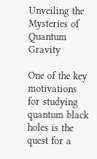Unveiling the Mysteries of Quantum Gravity

One of the key motivations for studying quantum black holes is the quest for a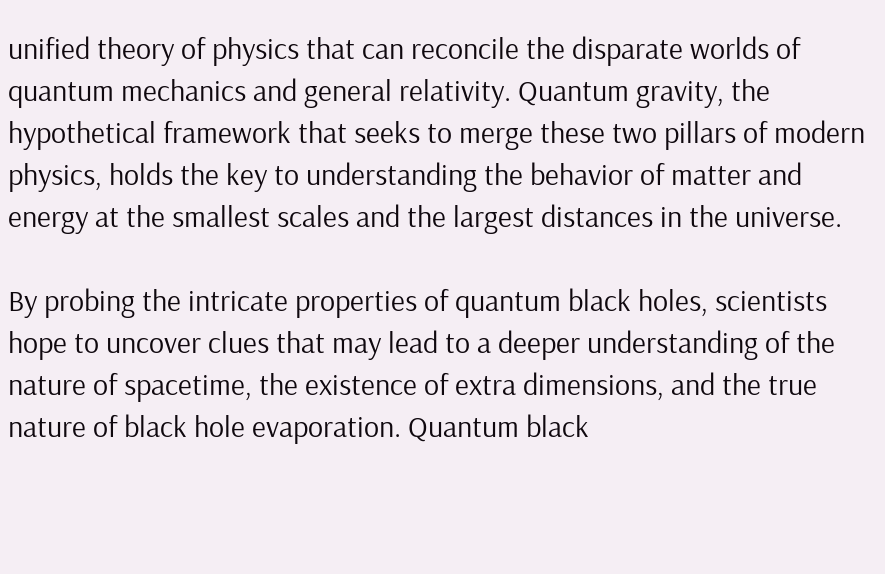unified theory of physics that can reconcile the disparate worlds of quantum mechanics and general relativity. Quantum gravity, the hypothetical framework that seeks to merge these two pillars of modern physics, holds the key to understanding the behavior of matter and energy at the smallest scales and the largest distances in the universe.

By probing the intricate properties of quantum black holes, scientists hope to uncover clues that may lead to a deeper understanding of the nature of spacetime, the existence of extra dimensions, and the true nature of black hole evaporation. Quantum black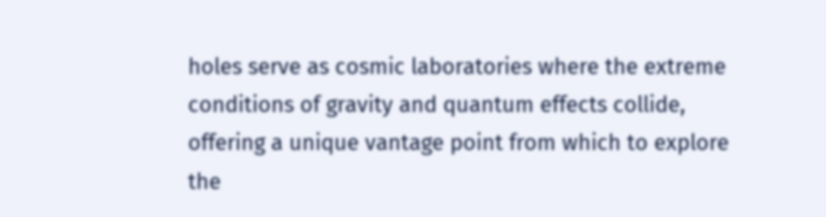holes serve as cosmic laboratories where the extreme conditions of gravity and quantum effects collide, offering a unique vantage point from which to explore the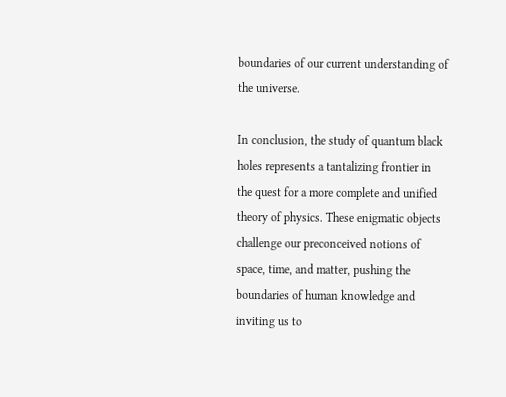boundaries of our current understanding of the universe.

In conclusion, the study of quantum black holes represents a tantalizing frontier in the quest for a more complete and unified theory of physics. These enigmatic objects challenge our preconceived notions of space, time, and matter, pushing the boundaries of human knowledge and inviting us to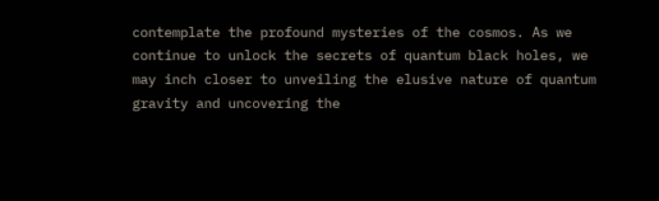contemplate the profound mysteries of the cosmos. As we continue to unlock the secrets of quantum black holes, we may inch closer to unveiling the elusive nature of quantum gravity and uncovering the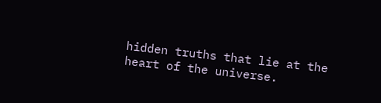hidden truths that lie at the heart of the universe.